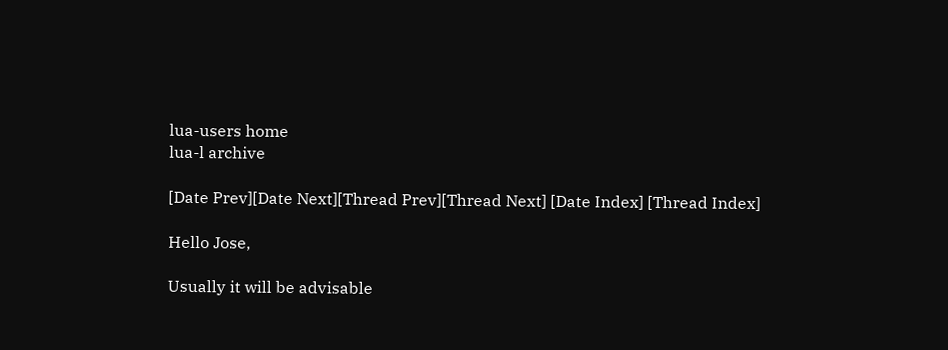lua-users home
lua-l archive

[Date Prev][Date Next][Thread Prev][Thread Next] [Date Index] [Thread Index]

Hello Jose,

Usually it will be advisable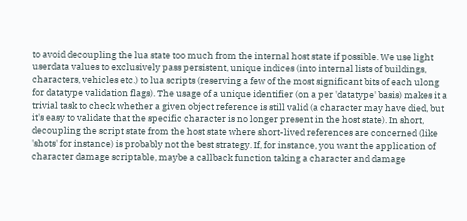to avoid decoupling the lua state too much from the internal host state if possible. We use light userdata values to exclusively pass persistent, unique indices (into internal lists of buildings, characters, vehicles etc.) to lua scripts (reserving a few of the most significant bits of each ulong for datatype validation flags). The usage of a unique identifier (on a per 'datatype' basis) makes it a trivial task to check whether a given object reference is still valid (a character may have died, but it's easy to validate that the specific character is no longer present in the host state). In short, decoupling the script state from the host state where short-lived references are concerned (like 'shots' for instance) is probably not the best strategy. If, for instance, you want the application of character damage scriptable, maybe a callback function taking a character and damage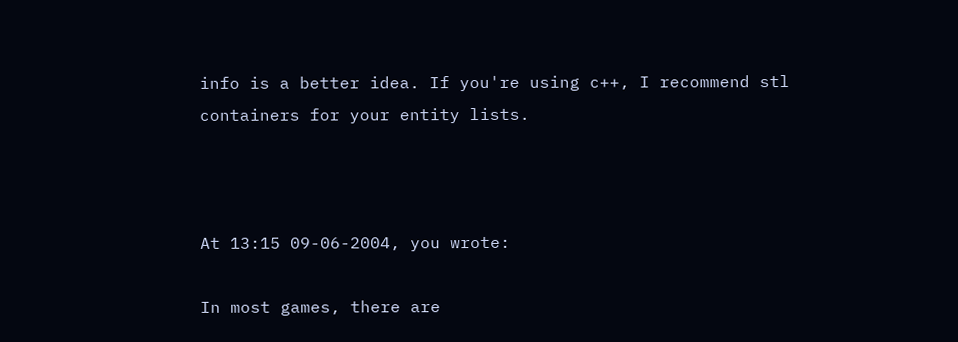info is a better idea. If you're using c++, I recommend stl containers for your entity lists.



At 13:15 09-06-2004, you wrote:

In most games, there are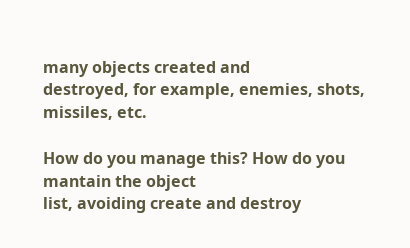many objects created and
destroyed, for example, enemies, shots, missiles, etc.

How do you manage this? How do you mantain the object
list, avoiding create and destroy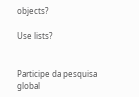objects?

Use lists?


Participe da pesquisa global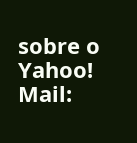sobre o Yahoo! Mail: